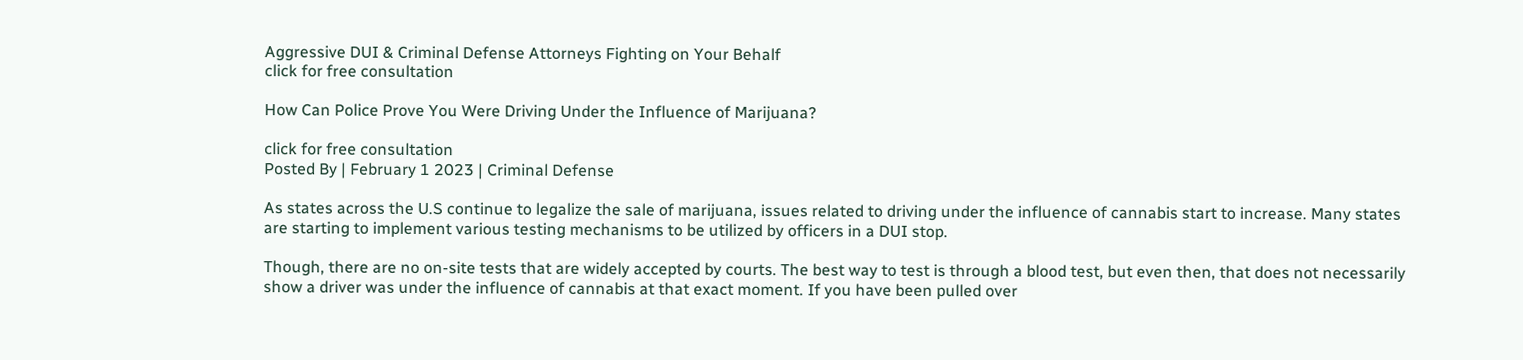Aggressive DUI & Criminal Defense Attorneys Fighting on Your Behalf
click for free consultation

How Can Police Prove You Were Driving Under the Influence of Marijuana?

click for free consultation
Posted By | February 1 2023 | Criminal Defense

As states across the U.S continue to legalize the sale of marijuana, issues related to driving under the influence of cannabis start to increase. Many states are starting to implement various testing mechanisms to be utilized by officers in a DUI stop.

Though, there are no on-site tests that are widely accepted by courts. The best way to test is through a blood test, but even then, that does not necessarily show a driver was under the influence of cannabis at that exact moment. If you have been pulled over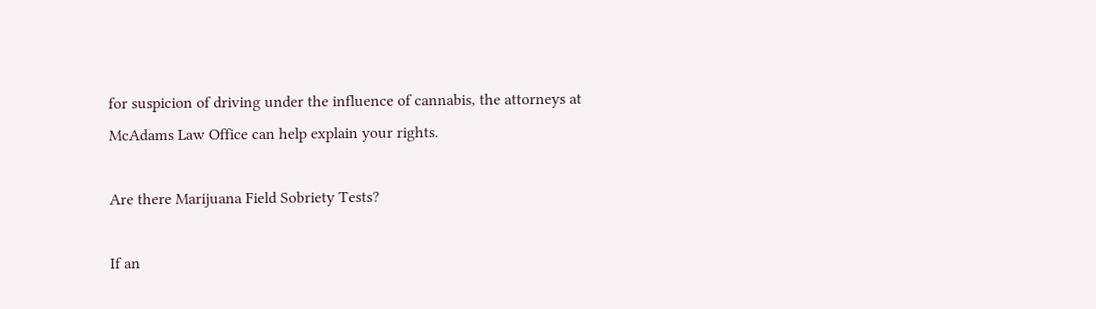for suspicion of driving under the influence of cannabis, the attorneys at McAdams Law Office can help explain your rights.

Are there Marijuana Field Sobriety Tests?

If an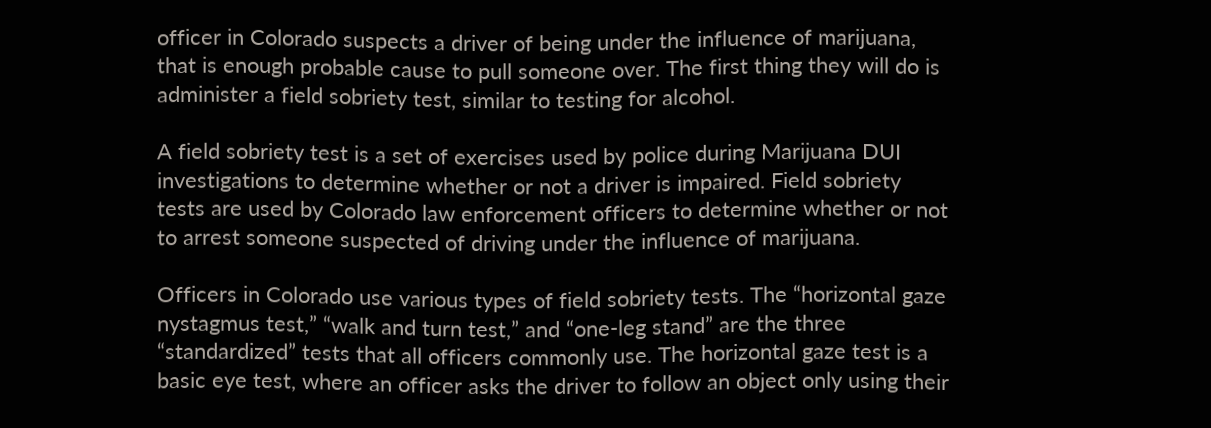officer in Colorado suspects a driver of being under the influence of marijuana, that is enough probable cause to pull someone over. The first thing they will do is administer a field sobriety test, similar to testing for alcohol.

A field sobriety test is a set of exercises used by police during Marijuana DUI investigations to determine whether or not a driver is impaired. Field sobriety tests are used by Colorado law enforcement officers to determine whether or not to arrest someone suspected of driving under the influence of marijuana.

Officers in Colorado use various types of field sobriety tests. The “horizontal gaze nystagmus test,” “walk and turn test,” and “one-leg stand” are the three “standardized” tests that all officers commonly use. The horizontal gaze test is a basic eye test, where an officer asks the driver to follow an object only using their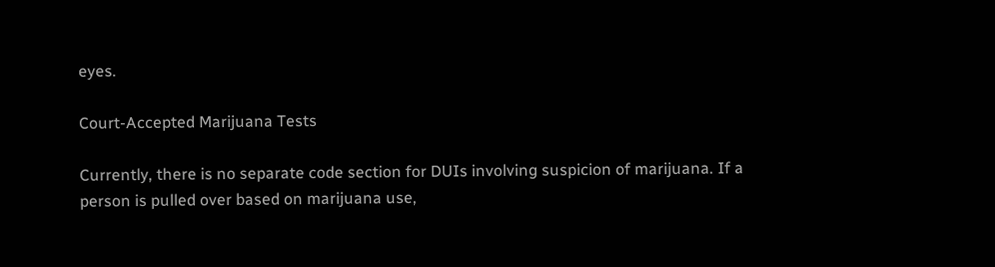eyes.

Court-Accepted Marijuana Tests

Currently, there is no separate code section for DUIs involving suspicion of marijuana. If a person is pulled over based on marijuana use,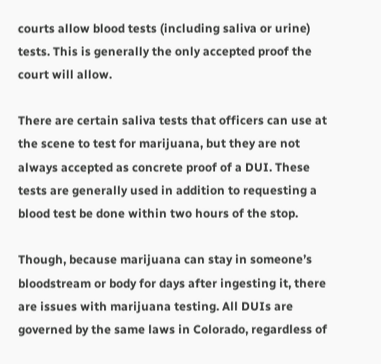courts allow blood tests (including saliva or urine) tests. This is generally the only accepted proof the court will allow.

There are certain saliva tests that officers can use at the scene to test for marijuana, but they are not always accepted as concrete proof of a DUI. These tests are generally used in addition to requesting a blood test be done within two hours of the stop.

Though, because marijuana can stay in someone’s bloodstream or body for days after ingesting it, there are issues with marijuana testing. All DUIs are governed by the same laws in Colorado, regardless of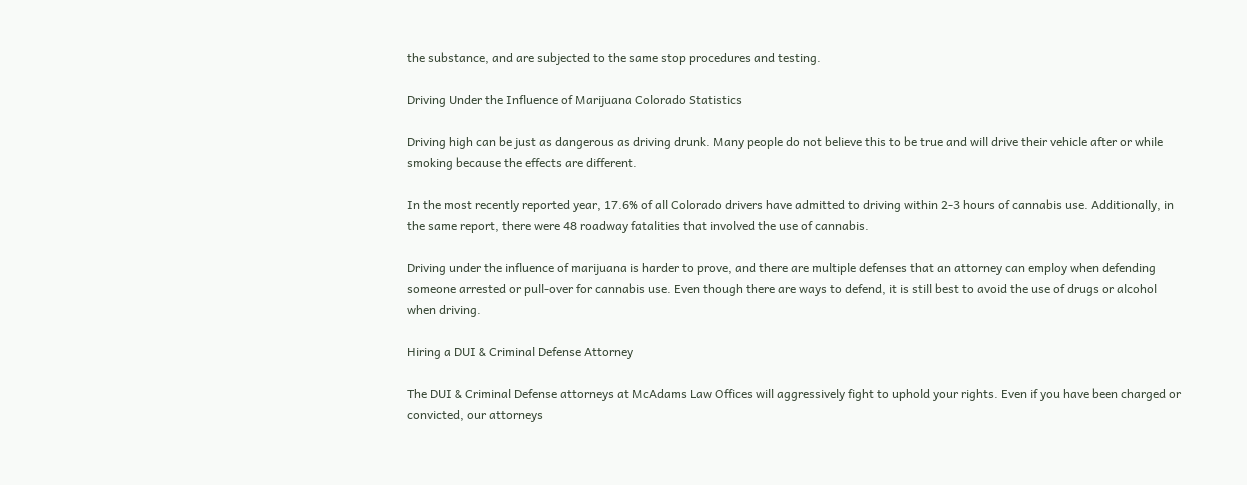the substance, and are subjected to the same stop procedures and testing.

Driving Under the Influence of Marijuana Colorado Statistics

Driving high can be just as dangerous as driving drunk. Many people do not believe this to be true and will drive their vehicle after or while smoking because the effects are different.

In the most recently reported year, 17.6% of all Colorado drivers have admitted to driving within 2-3 hours of cannabis use. Additionally, in the same report, there were 48 roadway fatalities that involved the use of cannabis.

Driving under the influence of marijuana is harder to prove, and there are multiple defenses that an attorney can employ when defending someone arrested or pull-over for cannabis use. Even though there are ways to defend, it is still best to avoid the use of drugs or alcohol when driving.

Hiring a DUI & Criminal Defense Attorney

The DUI & Criminal Defense attorneys at McAdams Law Offices will aggressively fight to uphold your rights. Even if you have been charged or convicted, our attorneys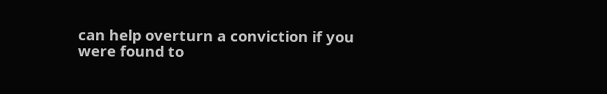can help overturn a conviction if you were found to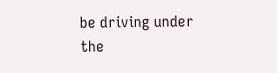be driving under the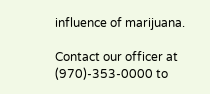influence of marijuana.

Contact our officer at (970)-353-0000 to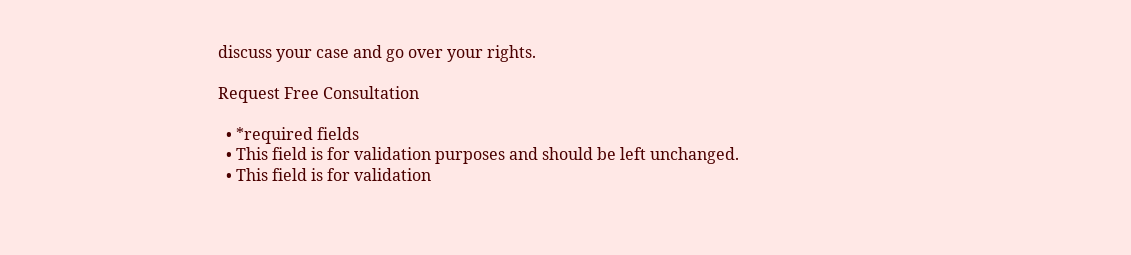discuss your case and go over your rights.

Request Free Consultation

  • *required fields
  • This field is for validation purposes and should be left unchanged.
  • This field is for validation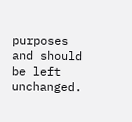purposes and should be left unchanged.